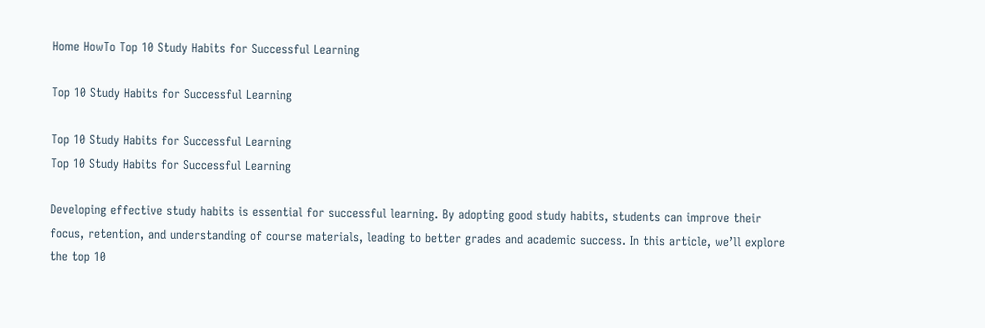Home HowTo Top 10 Study Habits for Successful Learning

Top 10 Study Habits for Successful Learning

Top 10 Study Habits for Successful Learning
Top 10 Study Habits for Successful Learning

Developing effective study habits is essential for successful learning. By adopting good study habits, students can improve their focus, retention, and understanding of course materials, leading to better grades and academic success. In this article, we’ll explore the top 10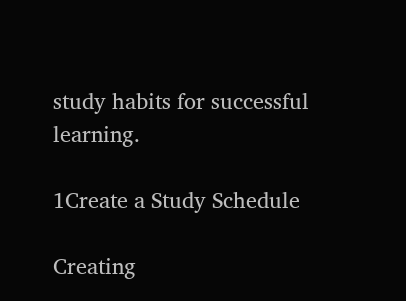study habits for successful learning.

1Create a Study Schedule

Creating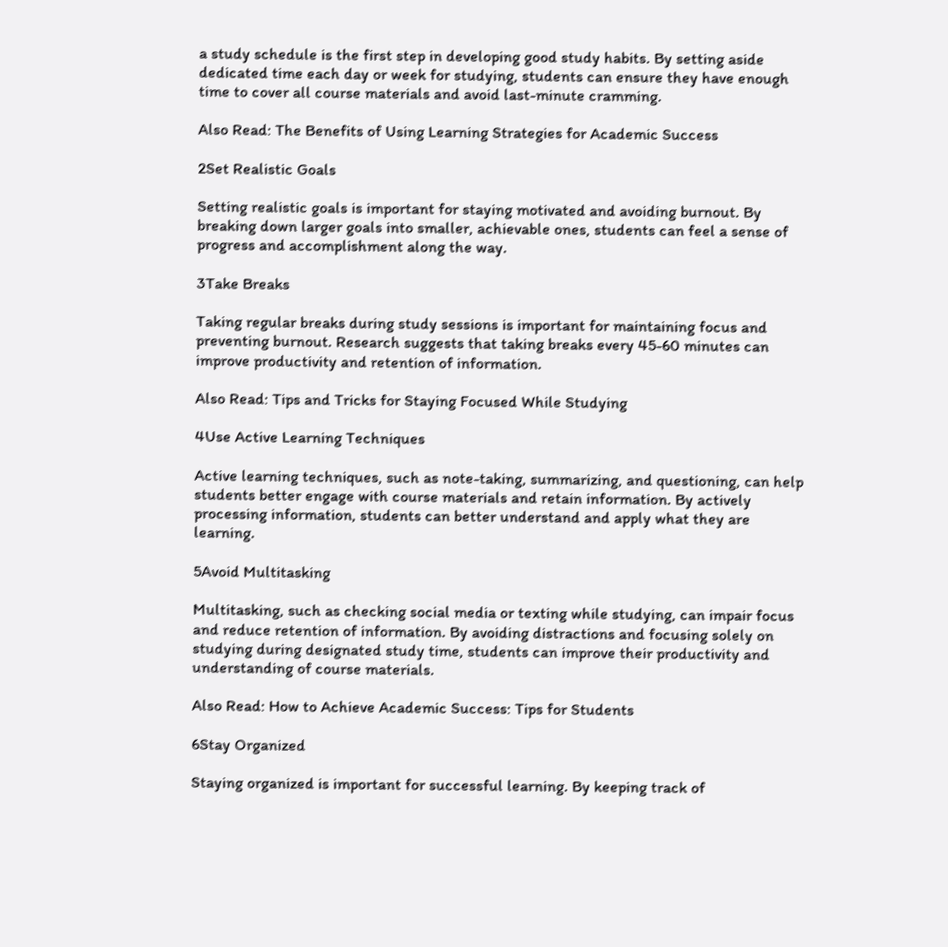a study schedule is the first step in developing good study habits. By setting aside dedicated time each day or week for studying, students can ensure they have enough time to cover all course materials and avoid last-minute cramming.

Also Read: The Benefits of Using Learning Strategies for Academic Success

2Set Realistic Goals

Setting realistic goals is important for staying motivated and avoiding burnout. By breaking down larger goals into smaller, achievable ones, students can feel a sense of progress and accomplishment along the way.

3Take Breaks

Taking regular breaks during study sessions is important for maintaining focus and preventing burnout. Research suggests that taking breaks every 45-60 minutes can improve productivity and retention of information.

Also Read: Tips and Tricks for Staying Focused While Studying

4Use Active Learning Techniques

Active learning techniques, such as note-taking, summarizing, and questioning, can help students better engage with course materials and retain information. By actively processing information, students can better understand and apply what they are learning.

5Avoid Multitasking

Multitasking, such as checking social media or texting while studying, can impair focus and reduce retention of information. By avoiding distractions and focusing solely on studying during designated study time, students can improve their productivity and understanding of course materials.

Also Read: How to Achieve Academic Success: Tips for Students

6Stay Organized

Staying organized is important for successful learning. By keeping track of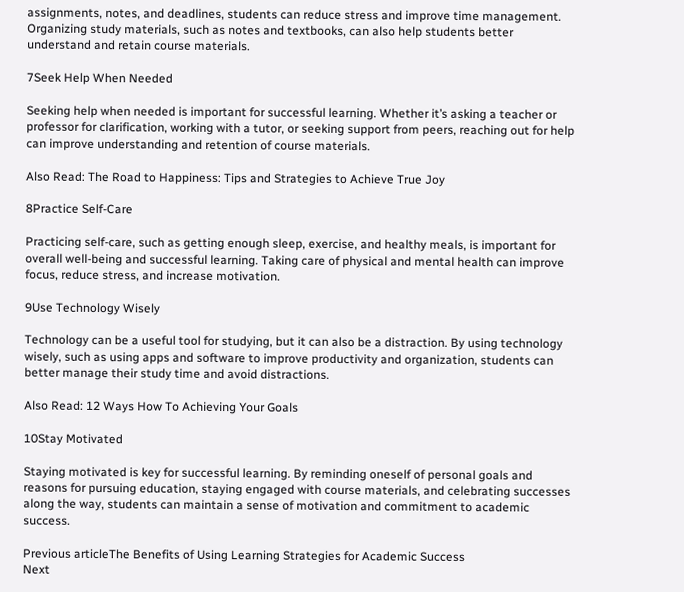assignments, notes, and deadlines, students can reduce stress and improve time management. Organizing study materials, such as notes and textbooks, can also help students better understand and retain course materials.

7Seek Help When Needed

Seeking help when needed is important for successful learning. Whether it’s asking a teacher or professor for clarification, working with a tutor, or seeking support from peers, reaching out for help can improve understanding and retention of course materials.

Also Read: The Road to Happiness: Tips and Strategies to Achieve True Joy

8Practice Self-Care

Practicing self-care, such as getting enough sleep, exercise, and healthy meals, is important for overall well-being and successful learning. Taking care of physical and mental health can improve focus, reduce stress, and increase motivation.

9Use Technology Wisely

Technology can be a useful tool for studying, but it can also be a distraction. By using technology wisely, such as using apps and software to improve productivity and organization, students can better manage their study time and avoid distractions.

Also Read: 12 Ways How To Achieving Your Goals

10Stay Motivated

Staying motivated is key for successful learning. By reminding oneself of personal goals and reasons for pursuing education, staying engaged with course materials, and celebrating successes along the way, students can maintain a sense of motivation and commitment to academic success.

Previous articleThe Benefits of Using Learning Strategies for Academic Success
Next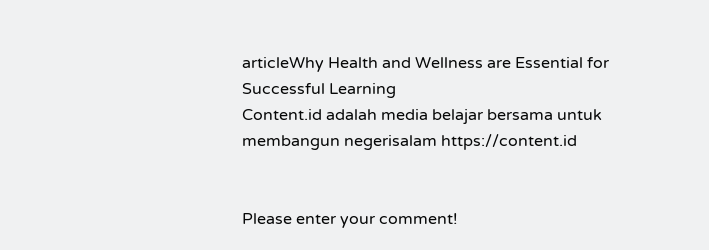articleWhy Health and Wellness are Essential for Successful Learning
Content.id adalah media belajar bersama untuk membangun negerisalam https://content.id


Please enter your comment!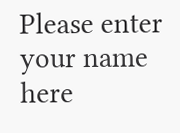Please enter your name here